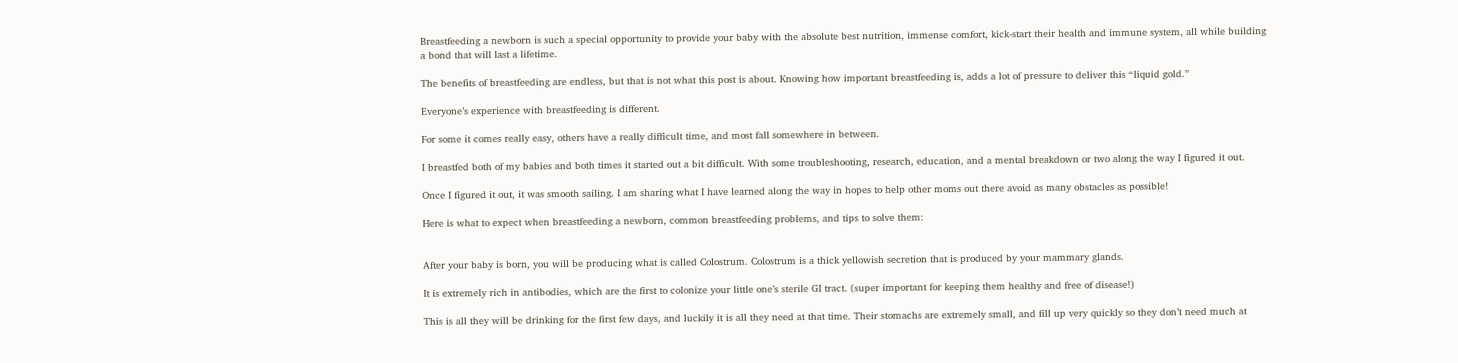Breastfeeding a newborn is such a special opportunity to provide your baby with the absolute best nutrition, immense comfort, kick-start their health and immune system, all while building a bond that will last a lifetime.

The benefits of breastfeeding are endless, but that is not what this post is about. Knowing how important breastfeeding is, adds a lot of pressure to deliver this “liquid gold.”

Everyone’s experience with breastfeeding is different.

For some it comes really easy, others have a really difficult time, and most fall somewhere in between.

I breastfed both of my babies and both times it started out a bit difficult. With some troubleshooting, research, education, and a mental breakdown or two along the way I figured it out.

Once I figured it out, it was smooth sailing. I am sharing what I have learned along the way in hopes to help other moms out there avoid as many obstacles as possible!

Here is what to expect when breastfeeding a newborn, common breastfeeding problems, and tips to solve them:


After your baby is born, you will be producing what is called Colostrum. Colostrum is a thick yellowish secretion that is produced by your mammary glands.

It is extremely rich in antibodies, which are the first to colonize your little one’s sterile GI tract. (super important for keeping them healthy and free of disease!)

This is all they will be drinking for the first few days, and luckily it is all they need at that time. Their stomachs are extremely small, and fill up very quickly so they don’t need much at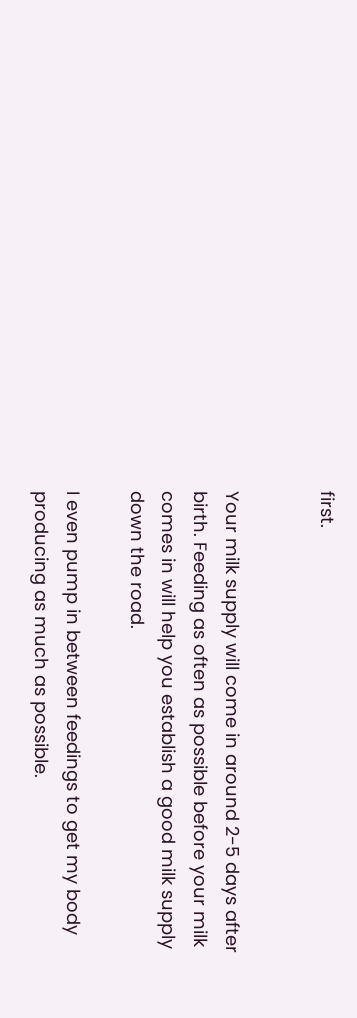first.


Your milk supply will come in around 2-5 days after birth. Feeding as often as possible before your milk comes in will help you establish a good milk supply down the road.

I even pump in between feedings to get my body producing as much as possible.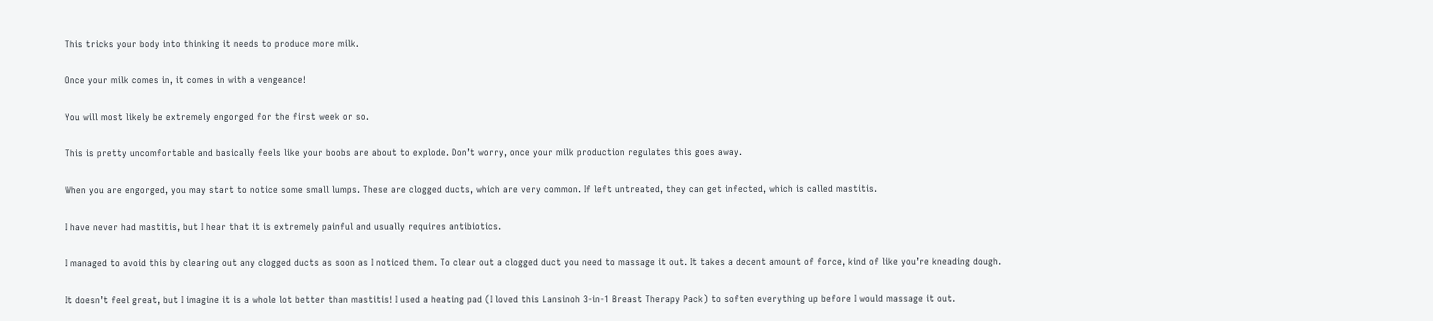This tricks your body into thinking it needs to produce more milk.

Once your milk comes in, it comes in with a vengeance!

You will most likely be extremely engorged for the first week or so.

This is pretty uncomfortable and basically feels like your boobs are about to explode. Don’t worry, once your milk production regulates this goes away.

When you are engorged, you may start to notice some small lumps. These are clogged ducts, which are very common. If left untreated, they can get infected, which is called mastitis.

I have never had mastitis, but I hear that it is extremely painful and usually requires antibiotics.

I managed to avoid this by clearing out any clogged ducts as soon as I noticed them. To clear out a clogged duct you need to massage it out. It takes a decent amount of force, kind of like you’re kneading dough.

It doesn’t feel great, but I imagine it is a whole lot better than mastitis! I used a heating pad (I loved this Lansinoh 3-in-1 Breast Therapy Pack) to soften everything up before I would massage it out.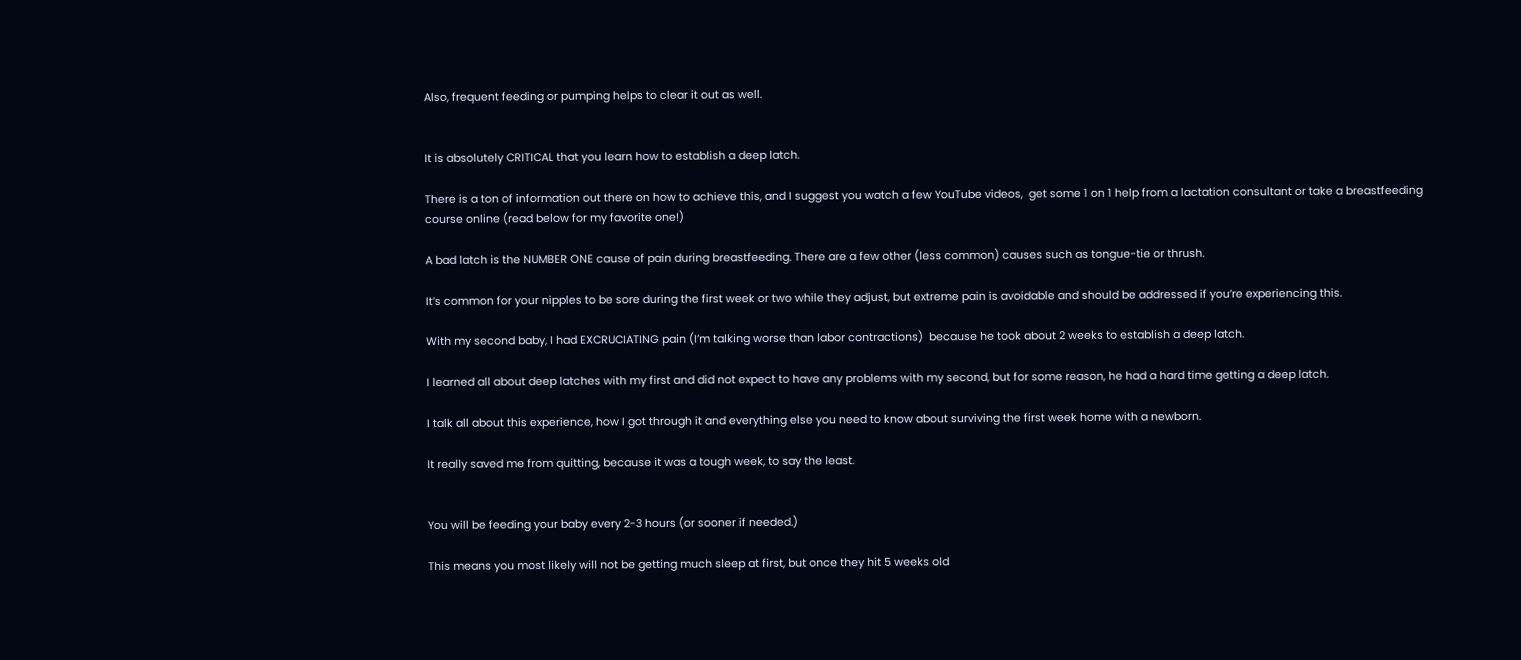Also, frequent feeding or pumping helps to clear it out as well.


It is absolutely CRITICAL that you learn how to establish a deep latch.

There is a ton of information out there on how to achieve this, and I suggest you watch a few YouTube videos,  get some 1 on 1 help from a lactation consultant or take a breastfeeding course online (read below for my favorite one!)

A bad latch is the NUMBER ONE cause of pain during breastfeeding. There are a few other (less common) causes such as tongue-tie or thrush.

It’s common for your nipples to be sore during the first week or two while they adjust, but extreme pain is avoidable and should be addressed if you’re experiencing this.

With my second baby, I had EXCRUCIATING pain (I’m talking worse than labor contractions)  because he took about 2 weeks to establish a deep latch.

I learned all about deep latches with my first and did not expect to have any problems with my second, but for some reason, he had a hard time getting a deep latch.

I talk all about this experience, how I got through it and everything else you need to know about surviving the first week home with a newborn.

It really saved me from quitting, because it was a tough week, to say the least.


You will be feeding your baby every 2-3 hours (or sooner if needed.)

This means you most likely will not be getting much sleep at first, but once they hit 5 weeks old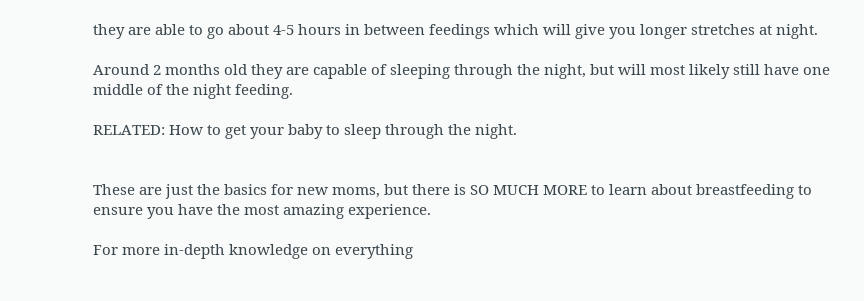they are able to go about 4-5 hours in between feedings which will give you longer stretches at night.

Around 2 months old they are capable of sleeping through the night, but will most likely still have one middle of the night feeding.

RELATED: How to get your baby to sleep through the night.


These are just the basics for new moms, but there is SO MUCH MORE to learn about breastfeeding to ensure you have the most amazing experience.

For more in-depth knowledge on everything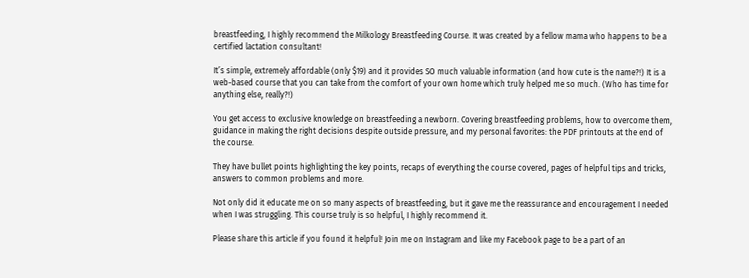breastfeeding, I highly recommend the Milkology Breastfeeding Course. It was created by a fellow mama who happens to be a certified lactation consultant!

It’s simple, extremely affordable (only $19) and it provides SO much valuable information (and how cute is the name?!) It is a web-based course that you can take from the comfort of your own home which truly helped me so much. (Who has time for anything else, really?!)

You get access to exclusive knowledge on breastfeeding a newborn. Covering breastfeeding problems, how to overcome them, guidance in making the right decisions despite outside pressure, and my personal favorites: the PDF printouts at the end of the course.

They have bullet points highlighting the key points, recaps of everything the course covered, pages of helpful tips and tricks, answers to common problems and more.

Not only did it educate me on so many aspects of breastfeeding, but it gave me the reassurance and encouragement I needed when I was struggling. This course truly is so helpful, I highly recommend it.

Please share this article if you found it helpful! Join me on Instagram and like my Facebook page to be a part of an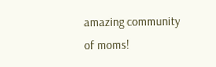amazing community of moms!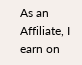As an Affiliate, I earn on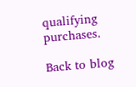qualifying purchases.

Back to blog